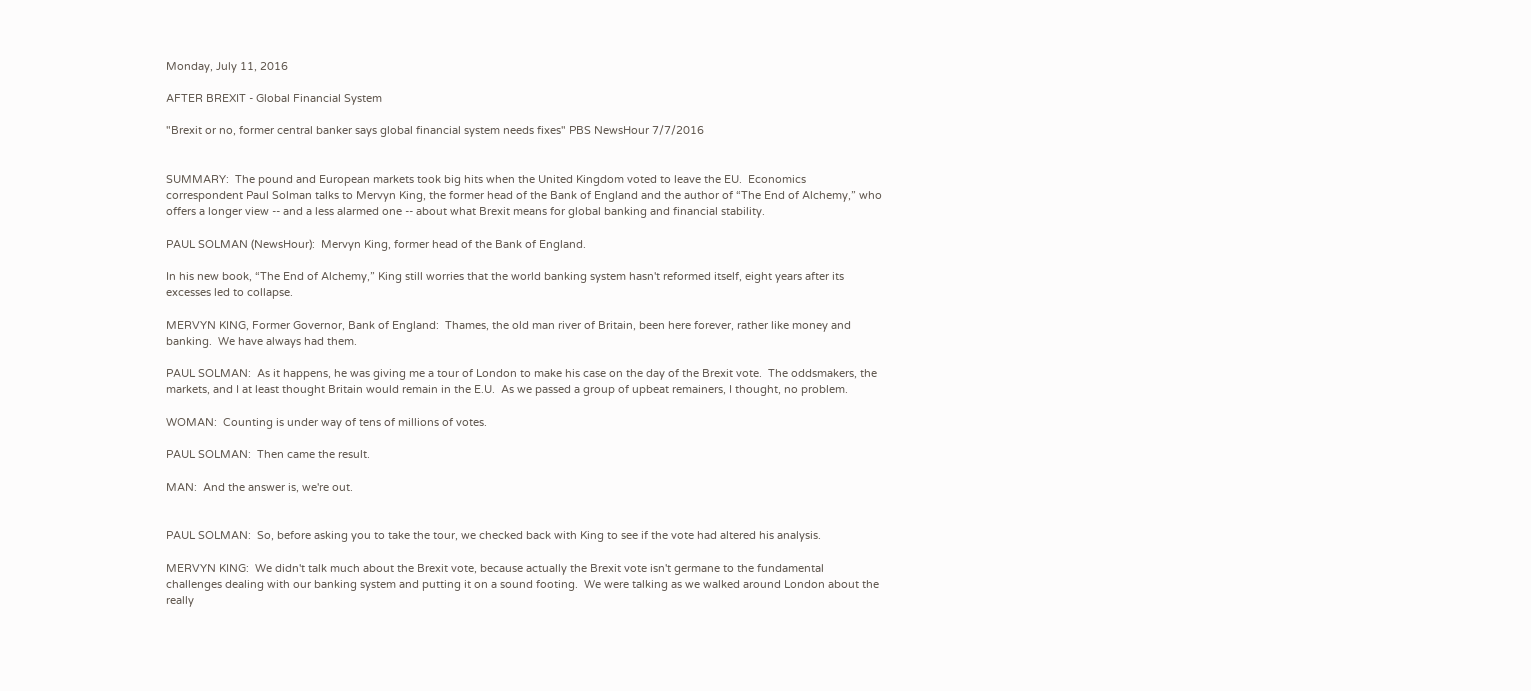Monday, July 11, 2016

AFTER BREXIT - Global Financial System

"Brexit or no, former central banker says global financial system needs fixes" PBS NewsHour 7/7/2016


SUMMARY:  The pound and European markets took big hits when the United Kingdom voted to leave the EU.  Economics correspondent Paul Solman talks to Mervyn King, the former head of the Bank of England and the author of “The End of Alchemy,” who offers a longer view -- and a less alarmed one -- about what Brexit means for global banking and financial stability.

PAUL SOLMAN (NewsHour):  Mervyn King, former head of the Bank of England.

In his new book, “The End of Alchemy,” King still worries that the world banking system hasn't reformed itself, eight years after its excesses led to collapse.

MERVYN KING, Former Governor, Bank of England:  Thames, the old man river of Britain, been here forever, rather like money and banking.  We have always had them.

PAUL SOLMAN:  As it happens, he was giving me a tour of London to make his case on the day of the Brexit vote.  The oddsmakers, the markets, and I at least thought Britain would remain in the E.U.  As we passed a group of upbeat remainers, I thought, no problem.

WOMAN:  Counting is under way of tens of millions of votes.

PAUL SOLMAN:  Then came the result.

MAN:  And the answer is, we're out.


PAUL SOLMAN:  So, before asking you to take the tour, we checked back with King to see if the vote had altered his analysis.

MERVYN KING:  We didn't talk much about the Brexit vote, because actually the Brexit vote isn't germane to the fundamental challenges dealing with our banking system and putting it on a sound footing.  We were talking as we walked around London about the really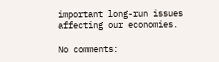important long-run issues affecting our economies.

No comments: